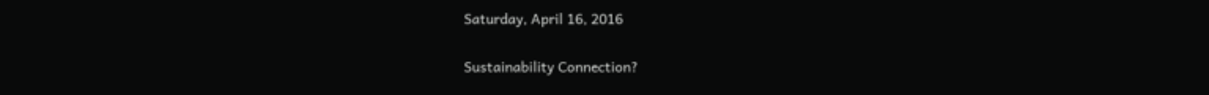Saturday, April 16, 2016

Sustainability Connection?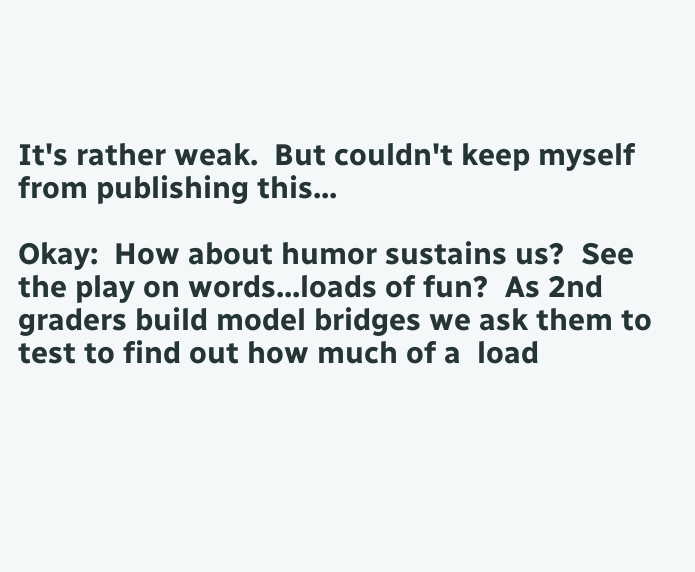It's rather weak.  But couldn't keep myself from publishing this...

Okay:  How about humor sustains us?  See the play on words...loads of fun?  As 2nd graders build model bridges we ask them to test to find out how much of a  load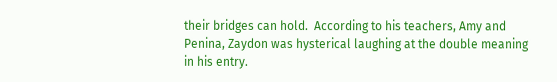their bridges can hold.  According to his teachers, Amy and Penina, Zaydon was hysterical laughing at the double meaning in his entry.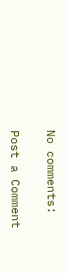No comments:

Post a Comment